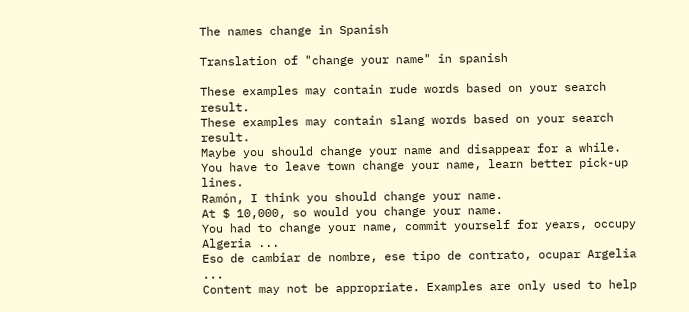The names change in Spanish

Translation of "change your name" in spanish

These examples may contain rude words based on your search result.
These examples may contain slang words based on your search result.
Maybe you should change your name and disappear for a while.
You have to leave town change your name, learn better pick-up lines.
Ramón, I think you should change your name.
At $ 10,000, so would you change your name.
You had to change your name, commit yourself for years, occupy Algeria ...
Eso de cambiar de nombre, ese tipo de contrato, ocupar Argelia ...
Content may not be appropriate. Examples are only used to help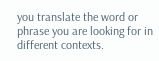you translate the word or phrase you are looking for in different contexts.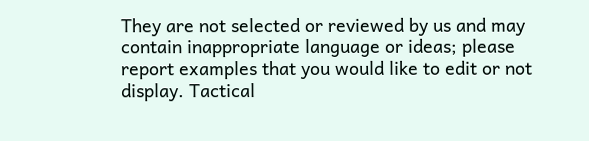They are not selected or reviewed by us and may contain inappropriate language or ideas; please report examples that you would like to edit or not display. Tactical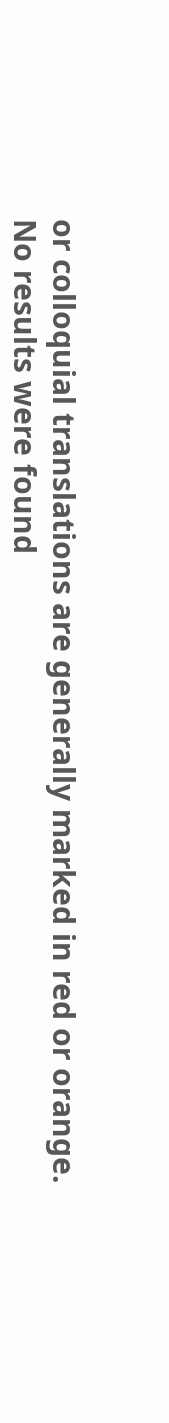or colloquial translations are generally marked in red or orange.
No results were found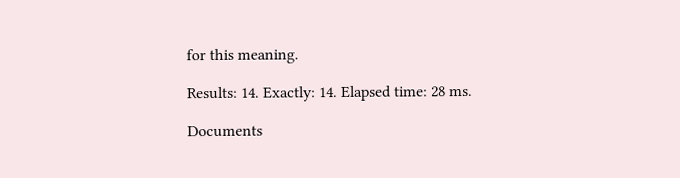for this meaning.

Results: 14. Exactly: 14. Elapsed time: 28 ms.

Documents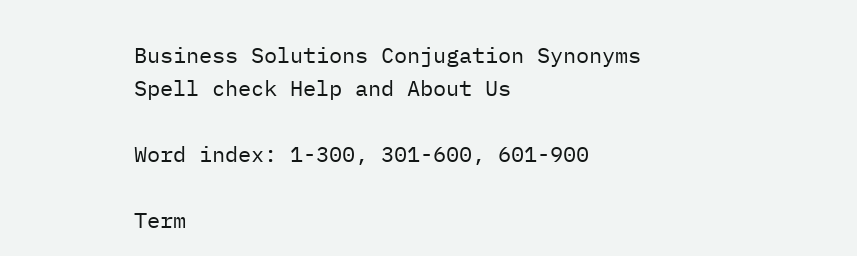Business Solutions Conjugation Synonyms Spell check Help and About Us

Word index: 1-300, 301-600, 601-900

Term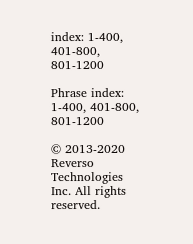index: 1-400, 401-800, 801-1200

Phrase index: 1-400, 401-800, 801-1200

© 2013-2020 Reverso Technologies Inc. All rights reserved.